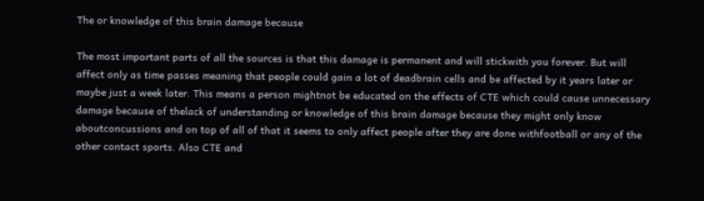The or knowledge of this brain damage because

The most important parts of all the sources is that this damage is permanent and will stickwith you forever. But will affect only as time passes meaning that people could gain a lot of deadbrain cells and be affected by it years later or maybe just a week later. This means a person mightnot be educated on the effects of CTE which could cause unnecessary damage because of thelack of understanding or knowledge of this brain damage because they might only know aboutconcussions and on top of all of that it seems to only affect people after they are done withfootball or any of the other contact sports. Also CTE and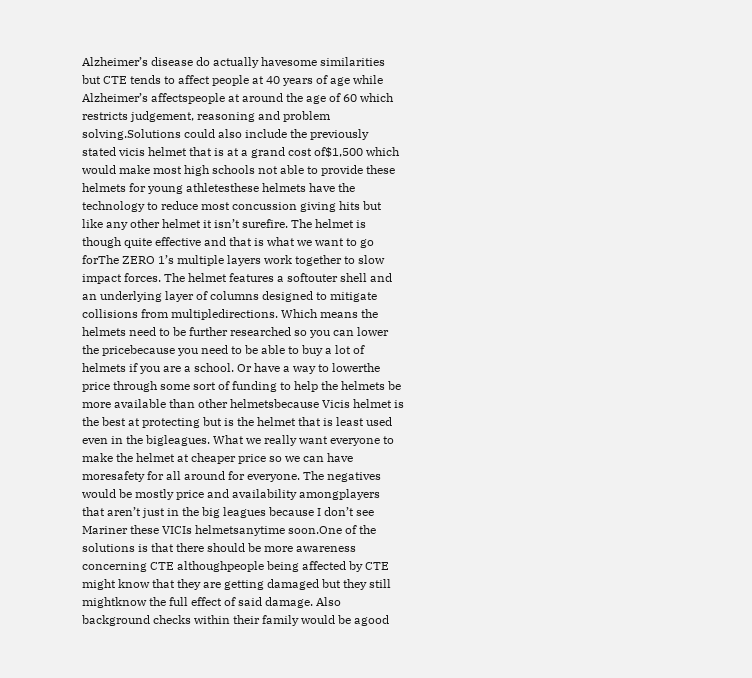Alzheimer’s disease do actually havesome similarities but CTE tends to affect people at 40 years of age while Alzheimer’s affectspeople at around the age of 60 which restricts judgement, reasoning and problem solving.Solutions could also include the previously stated vicis helmet that is at a grand cost of$1,500 which would make most high schools not able to provide these helmets for young athletesthese helmets have the technology to reduce most concussion giving hits but like any other helmet it isn’t surefire. The helmet is though quite effective and that is what we want to go forThe ZERO 1’s multiple layers work together to slow impact forces. The helmet features a softouter shell and an underlying layer of columns designed to mitigate collisions from multipledirections. Which means the helmets need to be further researched so you can lower the pricebecause you need to be able to buy a lot of helmets if you are a school. Or have a way to lowerthe price through some sort of funding to help the helmets be more available than other helmetsbecause Vicis helmet is the best at protecting but is the helmet that is least used even in the bigleagues. What we really want everyone to make the helmet at cheaper price so we can have moresafety for all around for everyone. The negatives would be mostly price and availability amongplayers that aren’t just in the big leagues because I don’t see Mariner these VICIs helmetsanytime soon.One of the solutions is that there should be more awareness concerning CTE althoughpeople being affected by CTE might know that they are getting damaged but they still mightknow the full effect of said damage. Also background checks within their family would be agood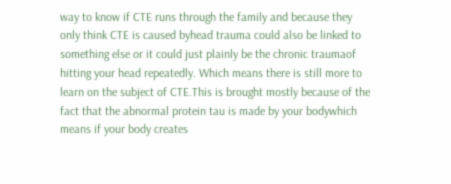way to know if CTE runs through the family and because they only think CTE is caused byhead trauma could also be linked to something else or it could just plainly be the chronic traumaof hitting your head repeatedly. Which means there is still more to learn on the subject of CTE.This is brought mostly because of the fact that the abnormal protein tau is made by your bodywhich means if your body creates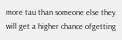more tau than someone else they will get a higher chance ofgetting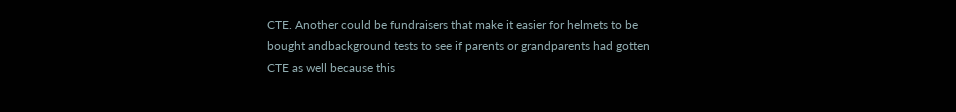CTE. Another could be fundraisers that make it easier for helmets to be bought andbackground tests to see if parents or grandparents had gotten CTE as well because this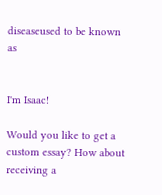diseaseused to be known as


I'm Isaac!

Would you like to get a custom essay? How about receiving a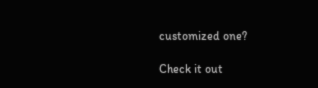customized one?

Check it out